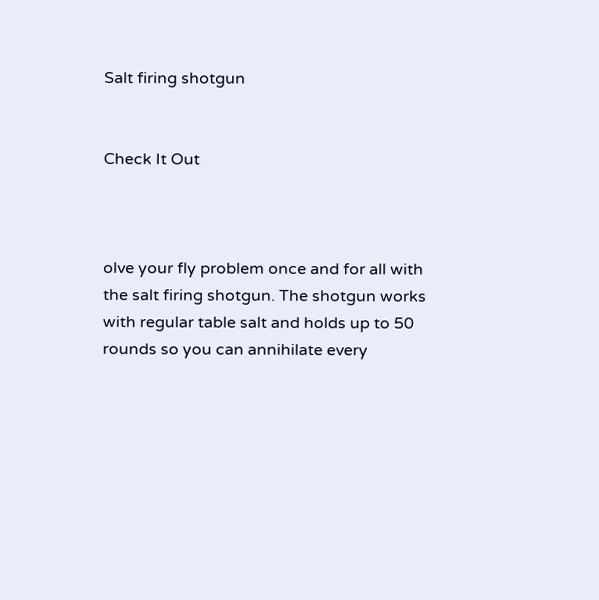Salt firing shotgun


Check It Out



olve your fly problem once and for all with the salt firing shotgun. The shotgun works with regular table salt and holds up to 50 rounds so you can annihilate every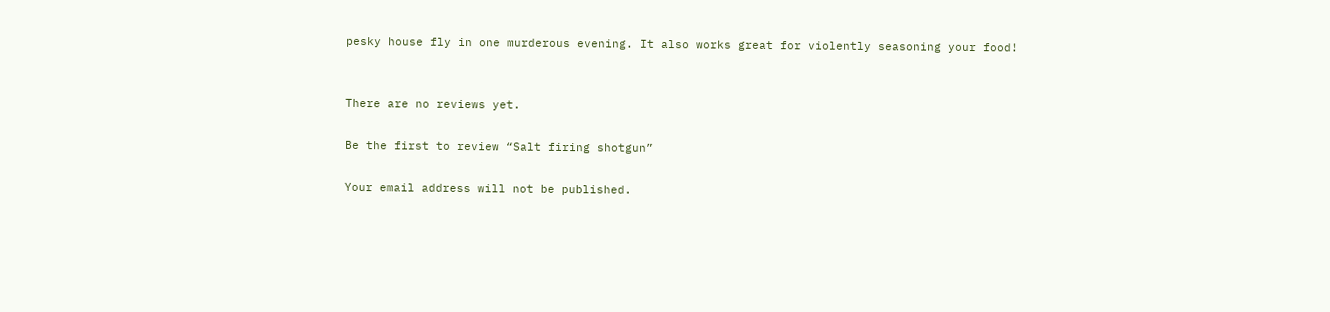pesky house fly in one murderous evening. It also works great for violently seasoning your food!


There are no reviews yet.

Be the first to review “Salt firing shotgun”

Your email address will not be published.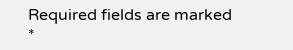Required fields are marked *